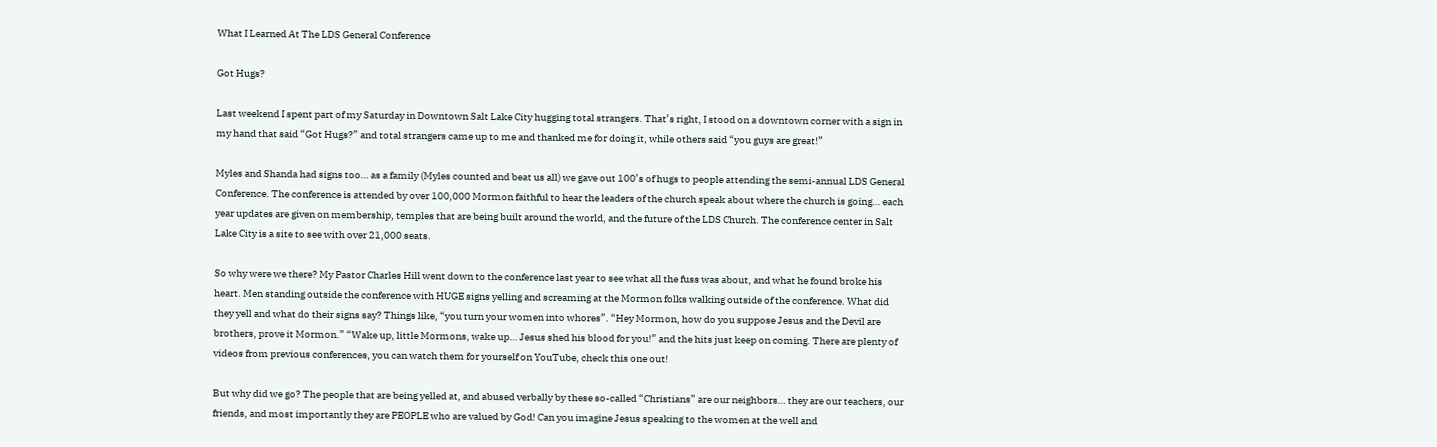What I Learned At The LDS General Conference

Got Hugs?

Last weekend I spent part of my Saturday in Downtown Salt Lake City hugging total strangers. That’s right, I stood on a downtown corner with a sign in my hand that said “Got Hugs?” and total strangers came up to me and thanked me for doing it, while others said “you guys are great!”

Myles and Shanda had signs too… as a family (Myles counted and beat us all) we gave out 100’s of hugs to people attending the semi-annual LDS General Conference. The conference is attended by over 100,000 Mormon faithful to hear the leaders of the church speak about where the church is going… each year updates are given on membership, temples that are being built around the world, and the future of the LDS Church. The conference center in Salt Lake City is a site to see with over 21,000 seats.

So why were we there? My Pastor Charles Hill went down to the conference last year to see what all the fuss was about, and what he found broke his heart. Men standing outside the conference with HUGE signs yelling and screaming at the Mormon folks walking outside of the conference. What did they yell and what do their signs say? Things like, “you turn your women into whores”. “Hey Mormon, how do you suppose Jesus and the Devil are brothers, prove it Mormon.” “Wake up, little Mormons, wake up… Jesus shed his blood for you!” and the hits just keep on coming. There are plenty of videos from previous conferences, you can watch them for yourself on YouTube, check this one out!

But why did we go? The people that are being yelled at, and abused verbally by these so-called “Christians” are our neighbors… they are our teachers, our friends, and most importantly they are PEOPLE who are valued by God! Can you imagine Jesus speaking to the women at the well and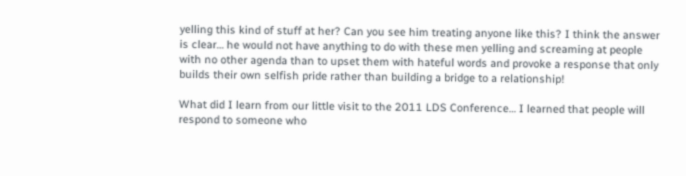yelling this kind of stuff at her? Can you see him treating anyone like this? I think the answer is clear… he would not have anything to do with these men yelling and screaming at people with no other agenda than to upset them with hateful words and provoke a response that only builds their own selfish pride rather than building a bridge to a relationship!

What did I learn from our little visit to the 2011 LDS Conference… I learned that people will respond to someone who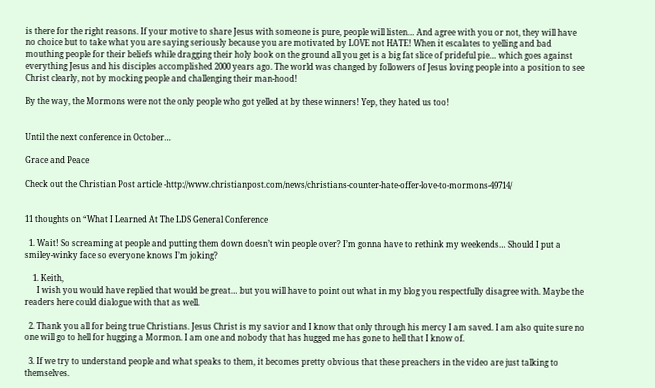is there for the right reasons. If your motive to share Jesus with someone is pure, people will listen… And agree with you or not, they will have no choice but to take what you are saying seriously because you are motivated by LOVE not HATE! When it escalates to yelling and bad mouthing people for their beliefs while dragging their holy book on the ground all you get is a big fat slice of prideful pie… which goes against everything Jesus and his disciples accomplished 2000 years ago. The world was changed by followers of Jesus loving people into a position to see Christ clearly, not by mocking people and challenging their man-hood!

By the way, the Mormons were not the only people who got yelled at by these winners! Yep, they hated us too!


Until the next conference in October…

Grace and Peace

Check out the Christian Post article -http://www.christianpost.com/news/christians-counter-hate-offer-love-to-mormons-49714/


11 thoughts on “What I Learned At The LDS General Conference

  1. Wait! So screaming at people and putting them down doesn’t win people over? I’m gonna have to rethink my weekends… Should I put a smiley-winky face so everyone knows I’m joking?

    1. Keith,
      I wish you would have replied that would be great… but you will have to point out what in my blog you respectfully disagree with. Maybe the readers here could dialogue with that as well.

  2. Thank you all for being true Christians. Jesus Christ is my savior and I know that only through his mercy I am saved. I am also quite sure no one will go to hell for hugging a Mormon. I am one and nobody that has hugged me has gone to hell that I know of.

  3. If we try to understand people and what speaks to them, it becomes pretty obvious that these preachers in the video are just talking to themselves.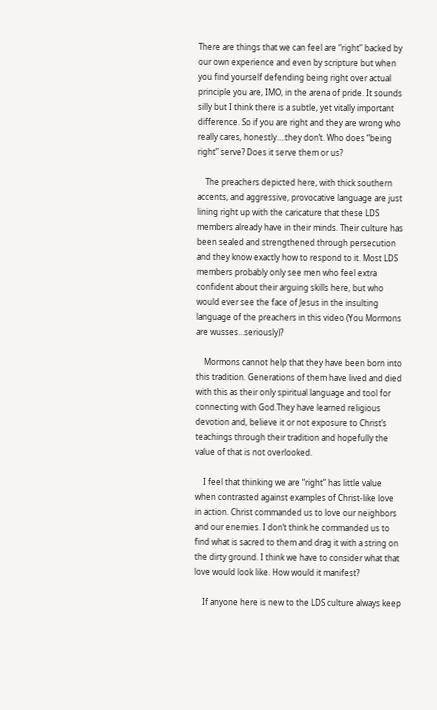There are things that we can feel are “right” backed by our own experience and even by scripture but when you find yourself defending being right over actual principle you are, IMO, in the arena of pride. It sounds silly but I think there is a subtle, yet vitally important difference. So if you are right and they are wrong who really cares, honestly….they don’t. Who does “being right” serve? Does it serve them or us?

    The preachers depicted here, with thick southern accents, and aggressive, provocative language are just lining right up with the caricature that these LDS members already have in their minds. Their culture has been sealed and strengthened through persecution and they know exactly how to respond to it. Most LDS members probably only see men who feel extra confident about their arguing skills here, but who would ever see the face of Jesus in the insulting language of the preachers in this video (You Mormons are wusses…seriously)?

    Mormons cannot help that they have been born into this tradition. Generations of them have lived and died with this as their only spiritual language and tool for connecting with God.They have learned religious devotion and, believe it or not exposure to Christ’s teachings through their tradition and hopefully the value of that is not overlooked.

    I feel that thinking we are “right” has little value when contrasted against examples of Christ-like love in action. Christ commanded us to love our neighbors and our enemies. I don’t think he commanded us to find what is sacred to them and drag it with a string on the dirty ground. I think we have to consider what that love would look like. How would it manifest?

    If anyone here is new to the LDS culture always keep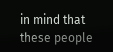in mind that these people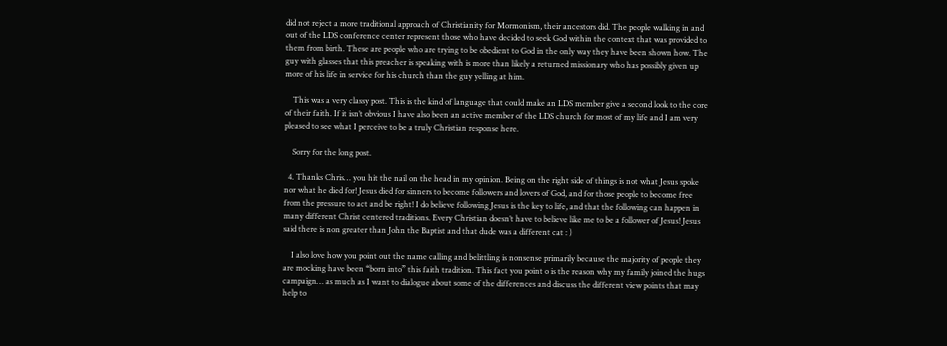did not reject a more traditional approach of Christianity for Mormonism, their ancestors did. The people walking in and out of the LDS conference center represent those who have decided to seek God within the context that was provided to them from birth. These are people who are trying to be obedient to God in the only way they have been shown how. The guy with glasses that this preacher is speaking with is more than likely a returned missionary who has possibly given up more of his life in service for his church than the guy yelling at him.

    This was a very classy post. This is the kind of language that could make an LDS member give a second look to the core of their faith. If it isn’t obvious I have also been an active member of the LDS church for most of my life and I am very pleased to see what I perceive to be a truly Christian response here.

    Sorry for the long post.

  4. Thanks Chris… you hit the nail on the head in my opinion. Being on the right side of things is not what Jesus spoke nor what he died for! Jesus died for sinners to become followers and lovers of God, and for those people to become free from the pressure to act and be right! I do believe following Jesus is the key to life, and that the following can happen in many different Christ centered traditions. Every Christian doesn’t have to believe like me to be a follower of Jesus! Jesus said there is non greater than John the Baptist and that dude was a different cat : )

    I also love how you point out the name calling and belittling is nonsense primarily because the majority of people they are mocking have been “born into” this faith tradition. This fact you point o is the reason why my family joined the hugs campaign… as much as I want to dialogue about some of the differences and discuss the different view points that may help to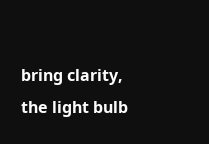bring clarity, the light bulb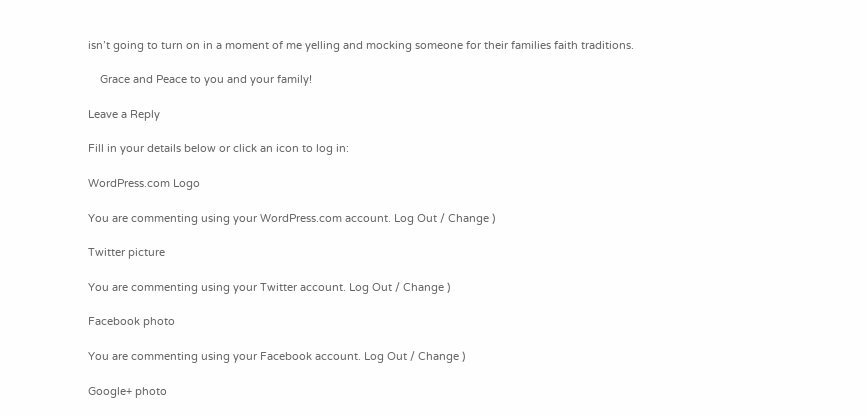isn’t going to turn on in a moment of me yelling and mocking someone for their families faith traditions.

    Grace and Peace to you and your family!

Leave a Reply

Fill in your details below or click an icon to log in:

WordPress.com Logo

You are commenting using your WordPress.com account. Log Out / Change )

Twitter picture

You are commenting using your Twitter account. Log Out / Change )

Facebook photo

You are commenting using your Facebook account. Log Out / Change )

Google+ photo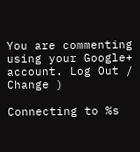You are commenting using your Google+ account. Log Out / Change )

Connecting to %s